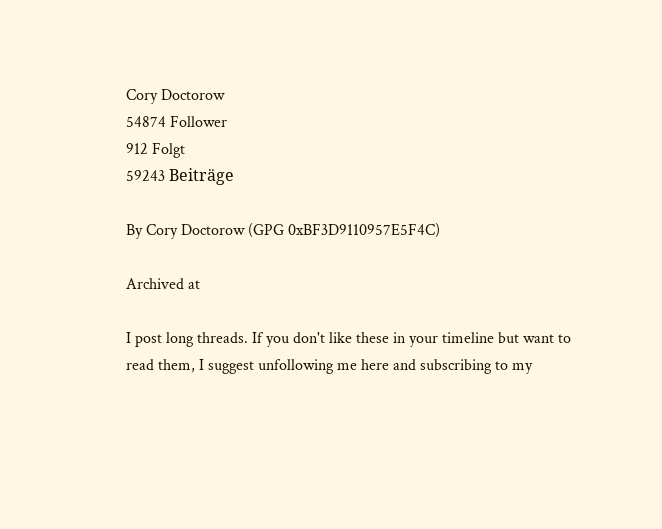Cory Doctorow
54874 Follower
912 Folgt
59243 Beiträge

By Cory Doctorow (GPG 0xBF3D9110957E5F4C)

Archived at

I post long threads. If you don't like these in your timeline but want to read them, I suggest unfollowing me here and subscribing to my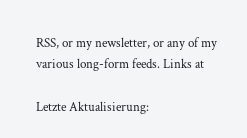RSS, or my newsletter, or any of my various long-form feeds. Links at

Letzte Aktualisierung: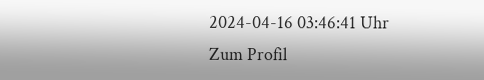2024-04-16 03:46:41 Uhr
Zum Profil